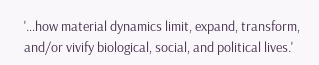'…how material dynamics limit, expand, transform, and/or vivify biological, social, and political lives.'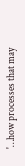'…how processes that may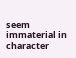seem immaterial in character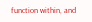function within, and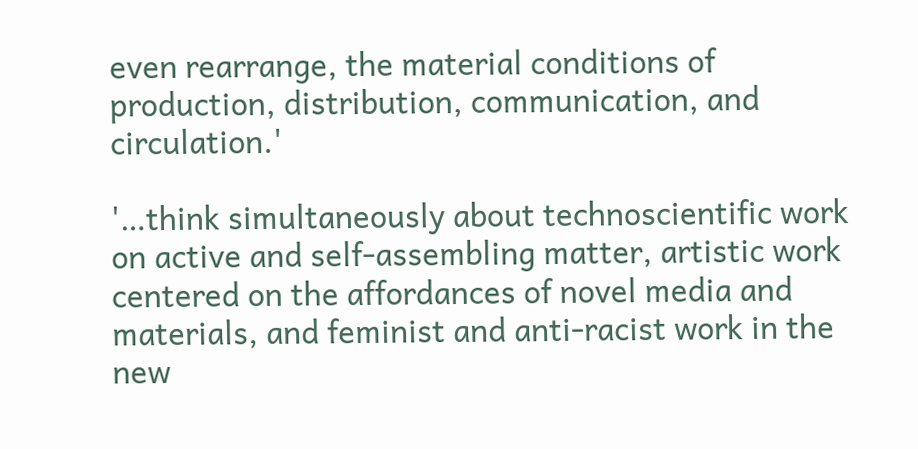even rearrange, the material conditions of production, distribution, communication, and circulation.'

'…think simultaneously about technoscientific work on active and self-assembling matter, artistic work centered on the affordances of novel media and materials, and feminist and anti-racist work in the new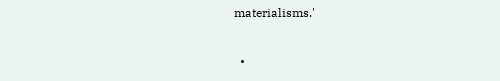materialisms.'

  •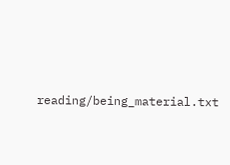reading/being_material.txt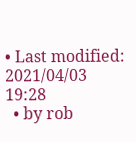• Last modified: 2021/04/03 19:28
  • by rob